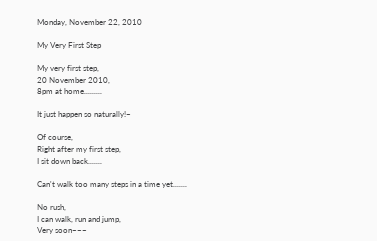Monday, November 22, 2010

My Very First Step

My very first step,
20 November 2010,
8pm at home.........

It just happen so naturally!~

Of course,
Right after my first step,
I sit down back.......

Can't walk too many steps in a time yet.......

No rush,
I can walk, run and jump,
Very soon~~~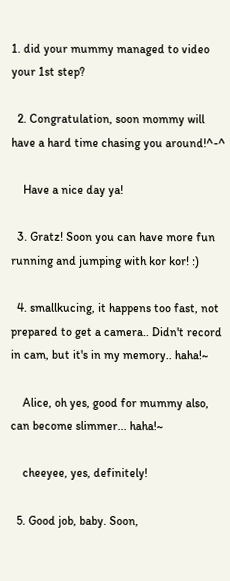1. did your mummy managed to video your 1st step?

  2. Congratulation, soon mommy will have a hard time chasing you around!^-^

    Have a nice day ya!

  3. Gratz! Soon you can have more fun running and jumping with kor kor! :)

  4. smallkucing, it happens too fast, not prepared to get a camera.. Didn't record in cam, but it's in my memory.. haha!~

    Alice, oh yes, good for mummy also, can become slimmer... haha!~

    cheeyee, yes, definitely!

  5. Good job, baby. Soon,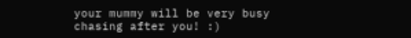your mummy will be very busy chasing after you! :)